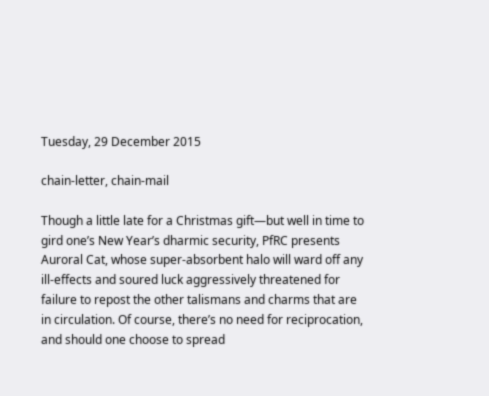Tuesday, 29 December 2015

chain-letter, chain-mail

Though a little late for a Christmas gift—but well in time to gird one’s New Year’s dharmic security, PfRC presents Auroral Cat, whose super-absorbent halo will ward off any ill-effects and soured luck aggressively threatened for failure to repost the other talismans and charms that are in circulation. Of course, there’s no need for reciprocation, and should one choose to spread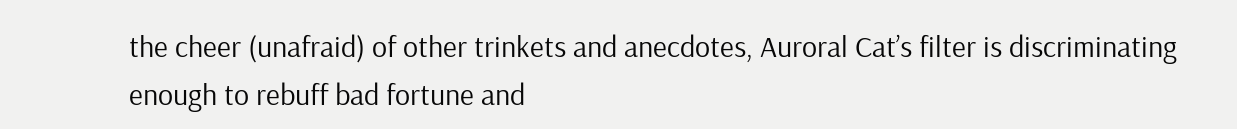the cheer (unafraid) of other trinkets and anecdotes, Auroral Cat’s filter is discriminating enough to rebuff bad fortune and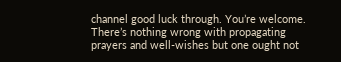channel good luck through. You’re welcome. There’s nothing wrong with propagating prayers and well-wishes but one ought not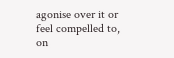agonise over it or feel compelled to, on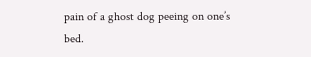pain of a ghost dog peeing on one’s bed.